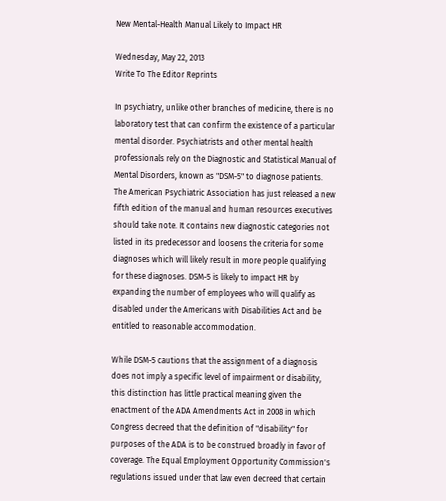New Mental-Health Manual Likely to Impact HR

Wednesday, May 22, 2013
Write To The Editor Reprints

In psychiatry, unlike other branches of medicine, there is no laboratory test that can confirm the existence of a particular mental disorder. Psychiatrists and other mental health professionals rely on the Diagnostic and Statistical Manual of Mental Disorders, known as "DSM-5" to diagnose patients. The American Psychiatric Association has just released a new fifth edition of the manual and human resources executives should take note. It contains new diagnostic categories not listed in its predecessor and loosens the criteria for some diagnoses which will likely result in more people qualifying for these diagnoses. DSM-5 is likely to impact HR by expanding the number of employees who will qualify as disabled under the Americans with Disabilities Act and be entitled to reasonable accommodation.

While DSM-5 cautions that the assignment of a diagnosis does not imply a specific level of impairment or disability, this distinction has little practical meaning given the enactment of the ADA Amendments Act in 2008 in which Congress decreed that the definition of "disability" for purposes of the ADA is to be construed broadly in favor of coverage. The Equal Employment Opportunity Commission's regulations issued under that law even decreed that certain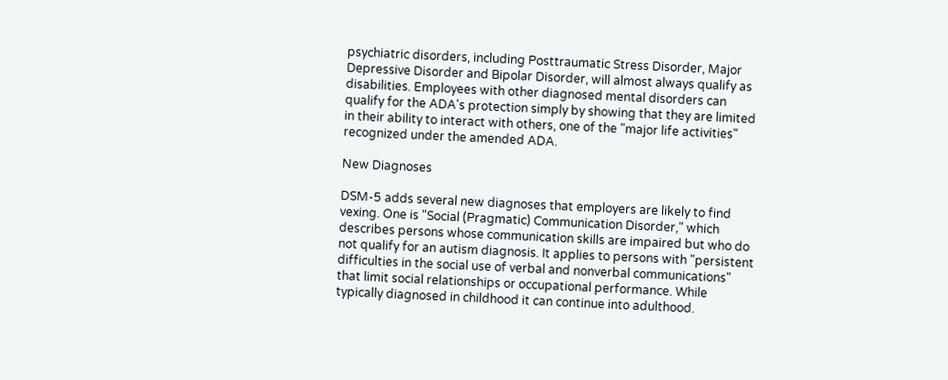psychiatric disorders, including Posttraumatic Stress Disorder, Major Depressive Disorder and Bipolar Disorder, will almost always qualify as disabilities. Employees with other diagnosed mental disorders can qualify for the ADA's protection simply by showing that they are limited in their ability to interact with others, one of the "major life activities" recognized under the amended ADA.

New Diagnoses

DSM-5 adds several new diagnoses that employers are likely to find vexing. One is "Social (Pragmatic) Communication Disorder," which describes persons whose communication skills are impaired but who do not qualify for an autism diagnosis. It applies to persons with "persistent difficulties in the social use of verbal and nonverbal communications" that limit social relationships or occupational performance. While typically diagnosed in childhood it can continue into adulthood.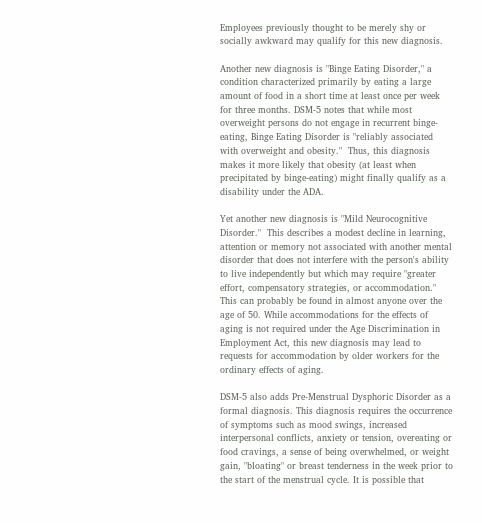Employees previously thought to be merely shy or socially awkward may qualify for this new diagnosis.

Another new diagnosis is "Binge Eating Disorder," a condition characterized primarily by eating a large amount of food in a short time at least once per week for three months. DSM-5 notes that while most overweight persons do not engage in recurrent binge-eating, Binge Eating Disorder is "reliably associated with overweight and obesity."  Thus, this diagnosis makes it more likely that obesity (at least when precipitated by binge-eating) might finally qualify as a disability under the ADA.

Yet another new diagnosis is "Mild Neurocognitive Disorder."  This describes a modest decline in learning, attention or memory not associated with another mental disorder that does not interfere with the person's ability to live independently but which may require "greater effort, compensatory strategies, or accommodation."  This can probably be found in almost anyone over the age of 50. While accommodations for the effects of aging is not required under the Age Discrimination in Employment Act, this new diagnosis may lead to requests for accommodation by older workers for the ordinary effects of aging.

DSM-5 also adds Pre-Menstrual Dysphoric Disorder as a formal diagnosis. This diagnosis requires the occurrence of symptoms such as mood swings, increased interpersonal conflicts, anxiety or tension, overeating or food cravings, a sense of being overwhelmed, or weight gain, "bloating" or breast tenderness in the week prior to the start of the menstrual cycle. It is possible that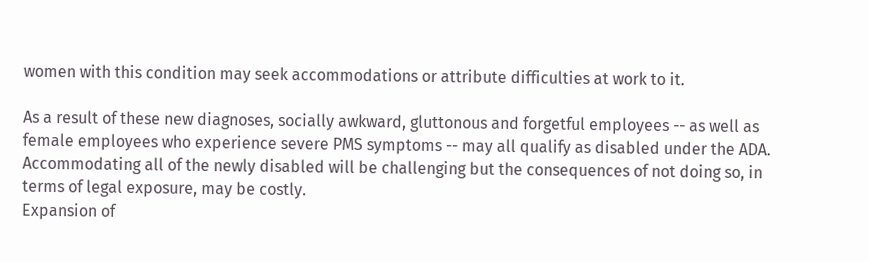women with this condition may seek accommodations or attribute difficulties at work to it.

As a result of these new diagnoses, socially awkward, gluttonous and forgetful employees -- as well as female employees who experience severe PMS symptoms -- may all qualify as disabled under the ADA. Accommodating all of the newly disabled will be challenging but the consequences of not doing so, in terms of legal exposure, may be costly.
Expansion of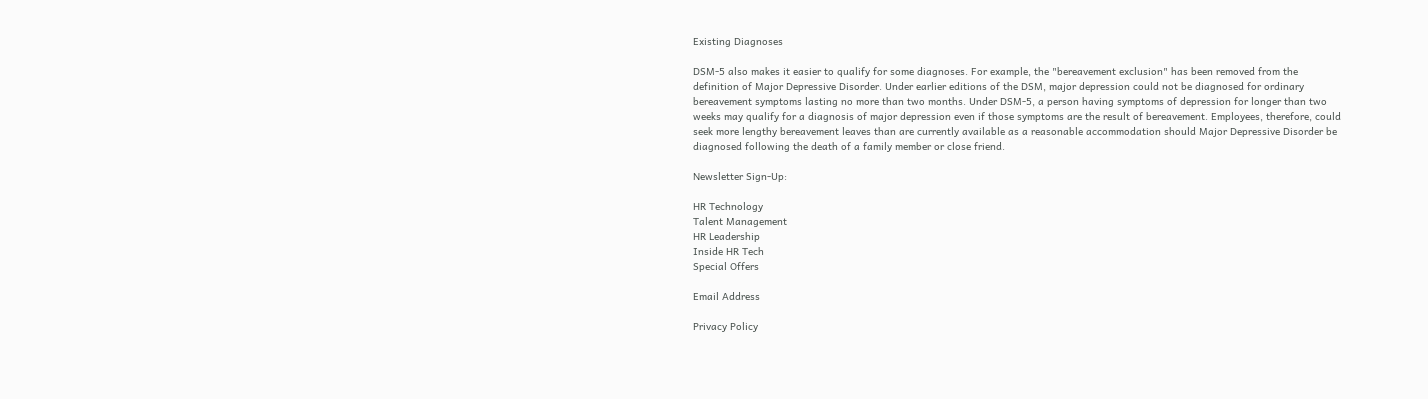Existing Diagnoses

DSM-5 also makes it easier to qualify for some diagnoses. For example, the "bereavement exclusion" has been removed from the definition of Major Depressive Disorder. Under earlier editions of the DSM, major depression could not be diagnosed for ordinary bereavement symptoms lasting no more than two months. Under DSM-5, a person having symptoms of depression for longer than two weeks may qualify for a diagnosis of major depression even if those symptoms are the result of bereavement. Employees, therefore, could seek more lengthy bereavement leaves than are currently available as a reasonable accommodation should Major Depressive Disorder be diagnosed following the death of a family member or close friend.

Newsletter Sign-Up:

HR Technology
Talent Management
HR Leadership
Inside HR Tech
Special Offers

Email Address

Privacy Policy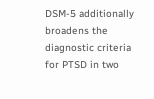DSM-5 additionally broadens the diagnostic criteria for PTSD in two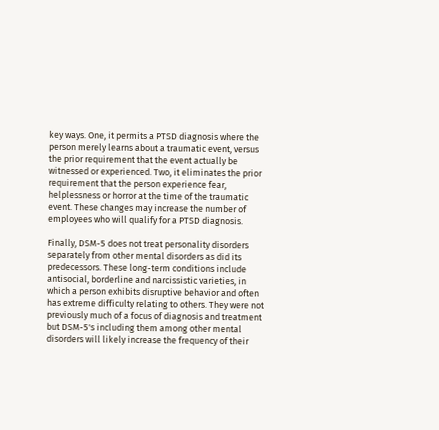key ways. One, it permits a PTSD diagnosis where the person merely learns about a traumatic event, versus the prior requirement that the event actually be witnessed or experienced. Two, it eliminates the prior requirement that the person experience fear, helplessness or horror at the time of the traumatic event. These changes may increase the number of employees who will qualify for a PTSD diagnosis.

Finally, DSM-5 does not treat personality disorders separately from other mental disorders as did its predecessors. These long-term conditions include antisocial, borderline and narcissistic varieties, in which a person exhibits disruptive behavior and often has extreme difficulty relating to others. They were not previously much of a focus of diagnosis and treatment but DSM-5's including them among other mental disorders will likely increase the frequency of their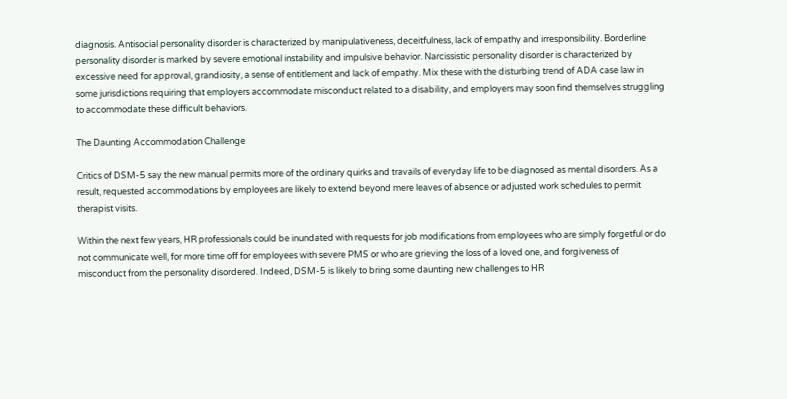diagnosis. Antisocial personality disorder is characterized by manipulativeness, deceitfulness, lack of empathy and irresponsibility. Borderline personality disorder is marked by severe emotional instability and impulsive behavior. Narcissistic personality disorder is characterized by excessive need for approval, grandiosity, a sense of entitlement and lack of empathy. Mix these with the disturbing trend of ADA case law in some jurisdictions requiring that employers accommodate misconduct related to a disability, and employers may soon find themselves struggling to accommodate these difficult behaviors.

The Daunting Accommodation Challenge

Critics of DSM-5 say the new manual permits more of the ordinary quirks and travails of everyday life to be diagnosed as mental disorders. As a result, requested accommodations by employees are likely to extend beyond mere leaves of absence or adjusted work schedules to permit therapist visits.

Within the next few years, HR professionals could be inundated with requests for job modifications from employees who are simply forgetful or do not communicate well, for more time off for employees with severe PMS or who are grieving the loss of a loved one, and forgiveness of misconduct from the personality disordered. Indeed, DSM-5 is likely to bring some daunting new challenges to HR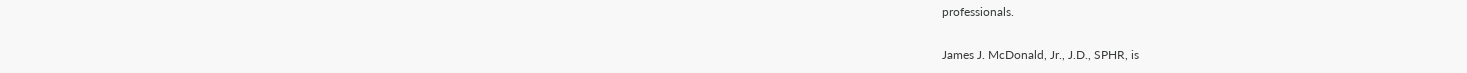professionals.

James J. McDonald, Jr., J.D., SPHR, is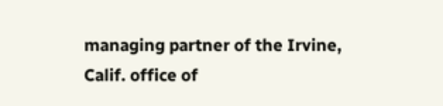managing partner of the Irvine, Calif. office of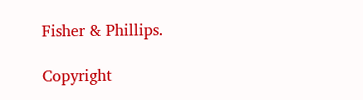Fisher & Phillips.

Copyright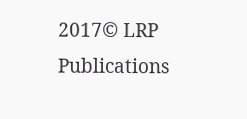2017© LRP Publications